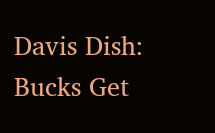Davis Dish: Bucks Get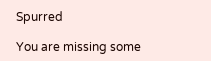Spurred

You are missing some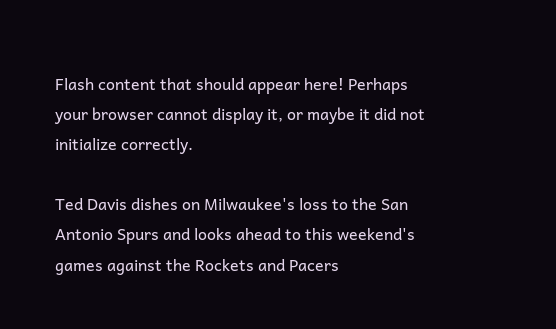Flash content that should appear here! Perhaps your browser cannot display it, or maybe it did not initialize correctly.

Ted Davis dishes on Milwaukee's loss to the San Antonio Spurs and looks ahead to this weekend's games against the Rockets and Pacers